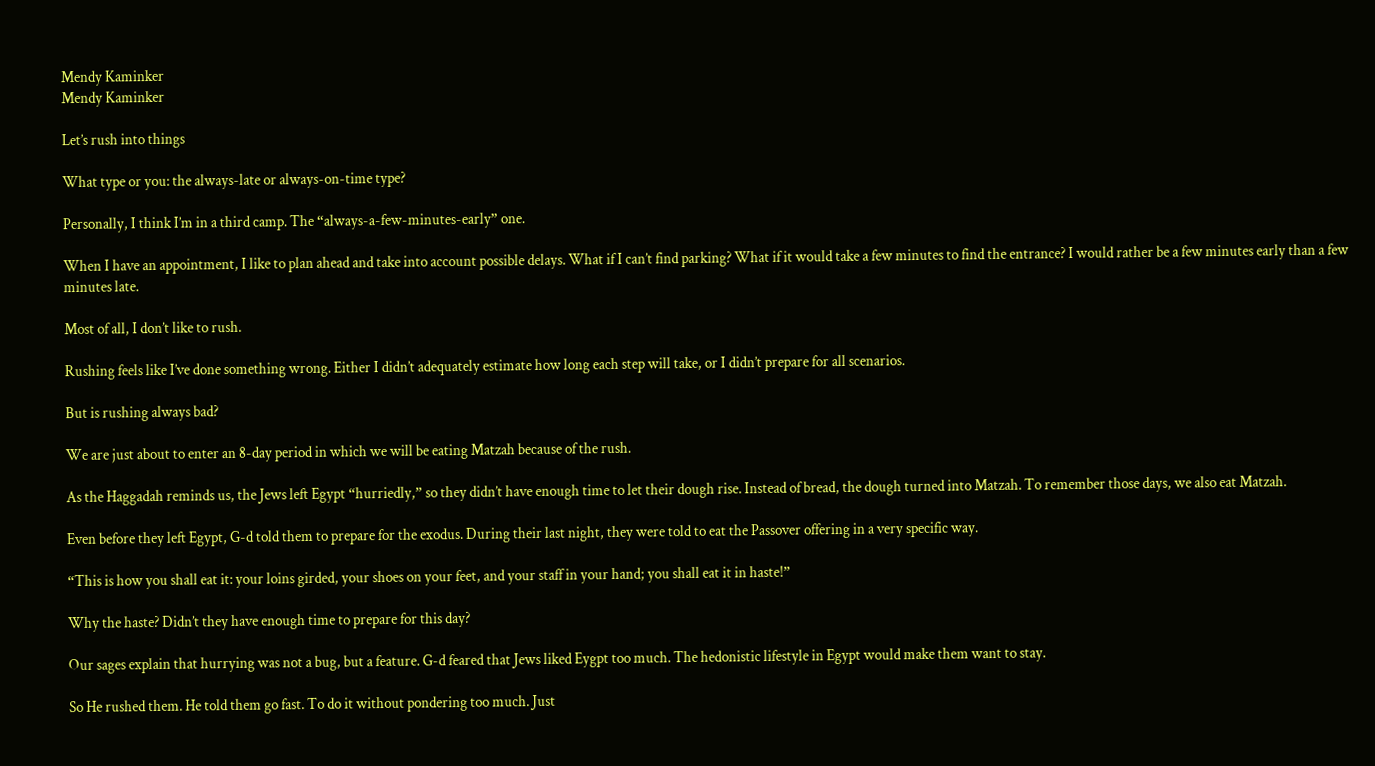Mendy Kaminker
Mendy Kaminker

Let’s rush into things

What type or you: the always-late or always-on-time type?

Personally, I think I’m in a third camp. The “always-a-few-minutes-early” one.

When I have an appointment, I like to plan ahead and take into account possible delays. What if I can’t find parking? What if it would take a few minutes to find the entrance? I would rather be a few minutes early than a few minutes late.

Most of all, I don’t like to rush.

Rushing feels like I’ve done something wrong. Either I didn’t adequately estimate how long each step will take, or I didn’t prepare for all scenarios.

But is rushing always bad?

We are just about to enter an 8-day period in which we will be eating Matzah because of the rush.

As the Haggadah reminds us, the Jews left Egypt “hurriedly,” so they didn’t have enough time to let their dough rise. Instead of bread, the dough turned into Matzah. To remember those days, we also eat Matzah.

Even before they left Egypt, G-d told them to prepare for the exodus. During their last night, they were told to eat the Passover offering in a very specific way.

“This is how you shall eat it: your loins girded, your shoes on your feet, and your staff in your hand; you shall eat it in haste!”

Why the haste? Didn’t they have enough time to prepare for this day?

Our sages explain that hurrying was not a bug, but a feature. G-d feared that Jews liked Eygpt too much. The hedonistic lifestyle in Egypt would make them want to stay.

So He rushed them. He told them go fast. To do it without pondering too much. Just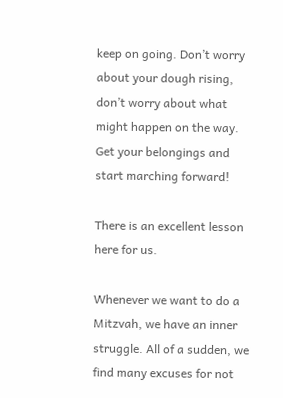keep on going. Don’t worry about your dough rising, don’t worry about what might happen on the way. Get your belongings and start marching forward!

There is an excellent lesson here for us.

Whenever we want to do a Mitzvah, we have an inner struggle. All of a sudden, we find many excuses for not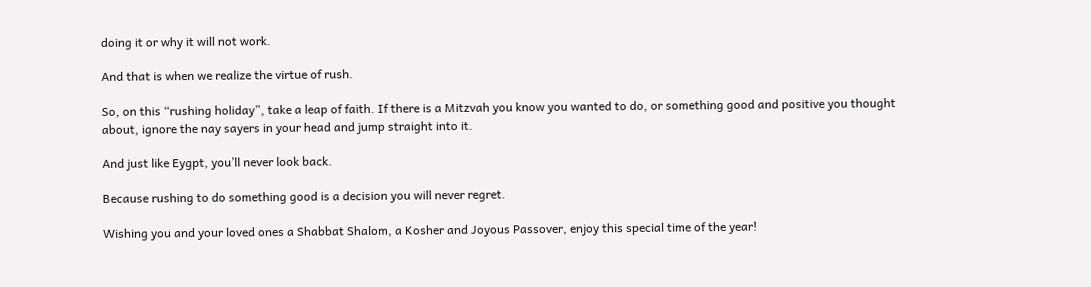doing it or why it will not work.

And that is when we realize the virtue of rush.

So, on this “rushing holiday”, take a leap of faith. If there is a Mitzvah you know you wanted to do, or something good and positive you thought about, ignore the nay sayers in your head and jump straight into it.

And just like Eygpt, you’ll never look back.

Because rushing to do something good is a decision you will never regret.

Wishing you and your loved ones a Shabbat Shalom, a Kosher and Joyous Passover, enjoy this special time of the year!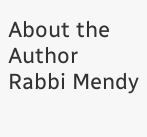About the Author
Rabbi Mendy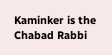Kaminker is the Chabad Rabbi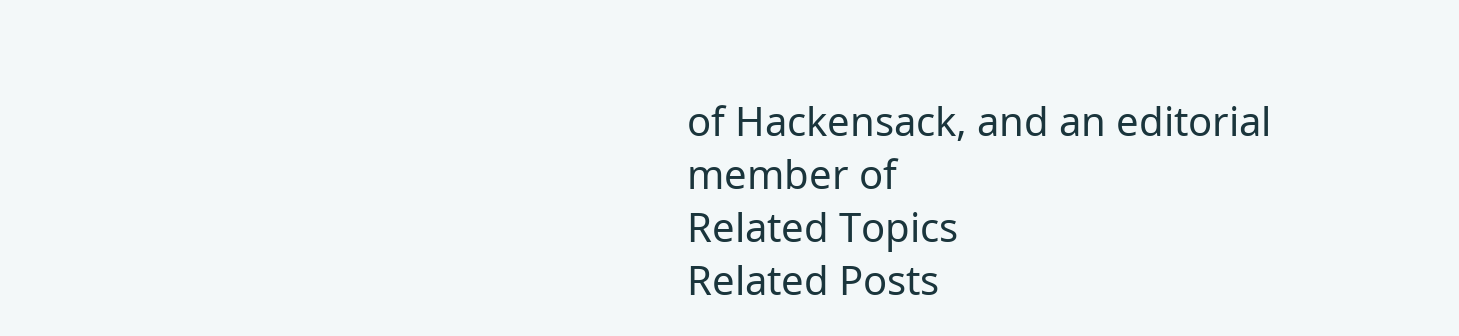of Hackensack, and an editorial member of
Related Topics
Related Posts